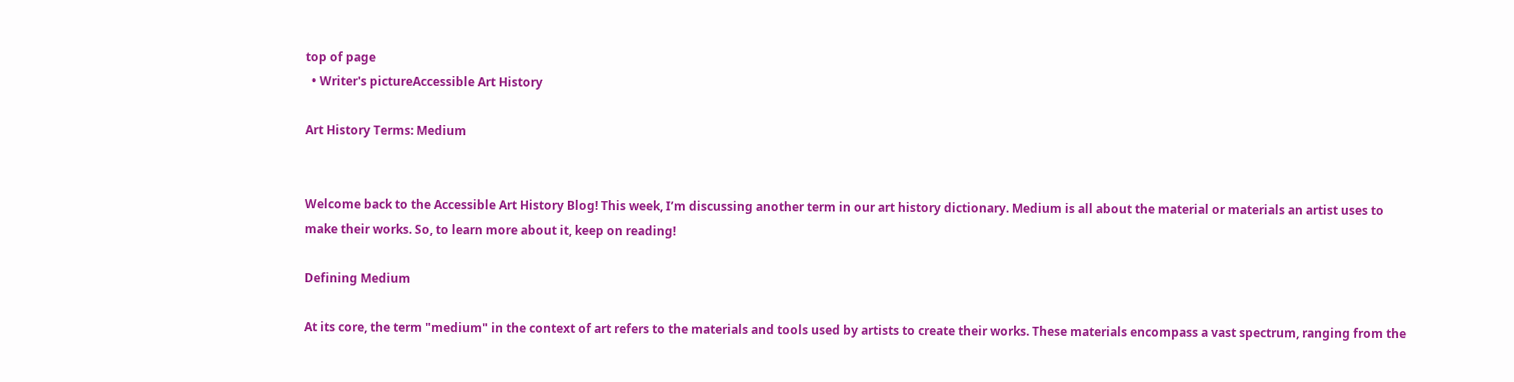top of page
  • Writer's pictureAccessible Art History

Art History Terms: Medium


Welcome back to the Accessible Art History Blog! This week, I’m discussing another term in our art history dictionary. Medium is all about the material or materials an artist uses to make their works. So, to learn more about it, keep on reading!

Defining Medium

At its core, the term "medium" in the context of art refers to the materials and tools used by artists to create their works. These materials encompass a vast spectrum, ranging from the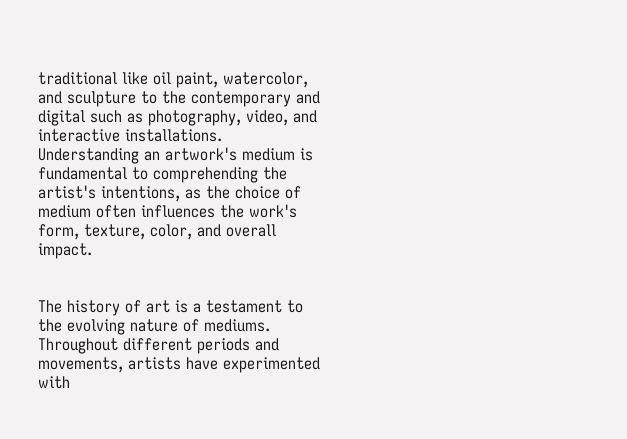traditional like oil paint, watercolor, and sculpture to the contemporary and digital such as photography, video, and interactive installations. Understanding an artwork's medium is fundamental to comprehending the artist's intentions, as the choice of medium often influences the work's form, texture, color, and overall impact.


The history of art is a testament to the evolving nature of mediums. Throughout different periods and movements, artists have experimented with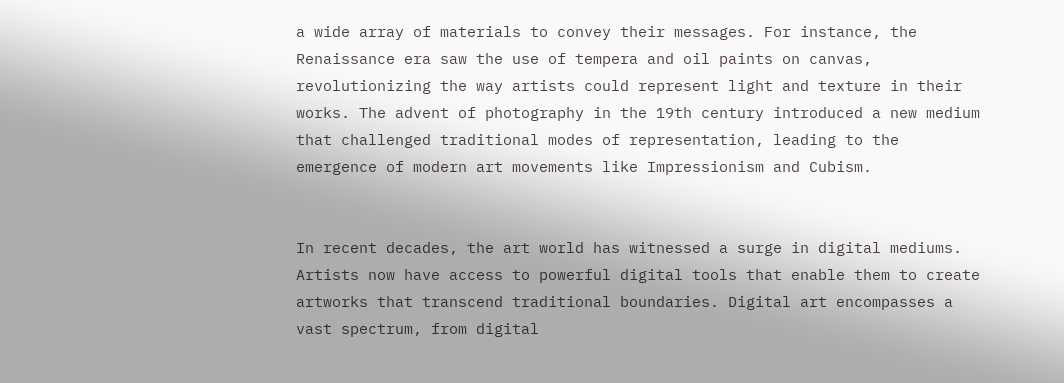a wide array of materials to convey their messages. For instance, the Renaissance era saw the use of tempera and oil paints on canvas, revolutionizing the way artists could represent light and texture in their works. The advent of photography in the 19th century introduced a new medium that challenged traditional modes of representation, leading to the emergence of modern art movements like Impressionism and Cubism.


In recent decades, the art world has witnessed a surge in digital mediums. Artists now have access to powerful digital tools that enable them to create artworks that transcend traditional boundaries. Digital art encompasses a vast spectrum, from digital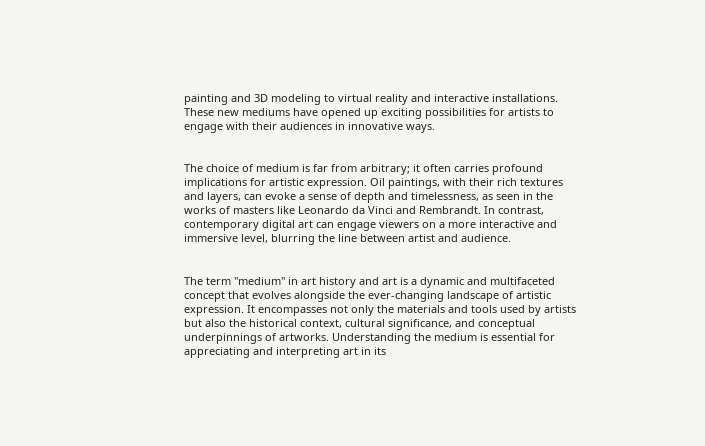painting and 3D modeling to virtual reality and interactive installations. These new mediums have opened up exciting possibilities for artists to engage with their audiences in innovative ways.


The choice of medium is far from arbitrary; it often carries profound implications for artistic expression. Oil paintings, with their rich textures and layers, can evoke a sense of depth and timelessness, as seen in the works of masters like Leonardo da Vinci and Rembrandt. In contrast, contemporary digital art can engage viewers on a more interactive and immersive level, blurring the line between artist and audience.


The term "medium" in art history and art is a dynamic and multifaceted concept that evolves alongside the ever-changing landscape of artistic expression. It encompasses not only the materials and tools used by artists but also the historical context, cultural significance, and conceptual underpinnings of artworks. Understanding the medium is essential for appreciating and interpreting art in its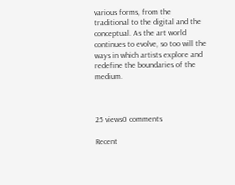various forms, from the traditional to the digital and the conceptual. As the art world continues to evolve, so too will the ways in which artists explore and redefine the boundaries of the medium.



25 views0 comments

Recent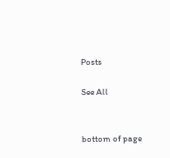Posts

See All


bottom of page